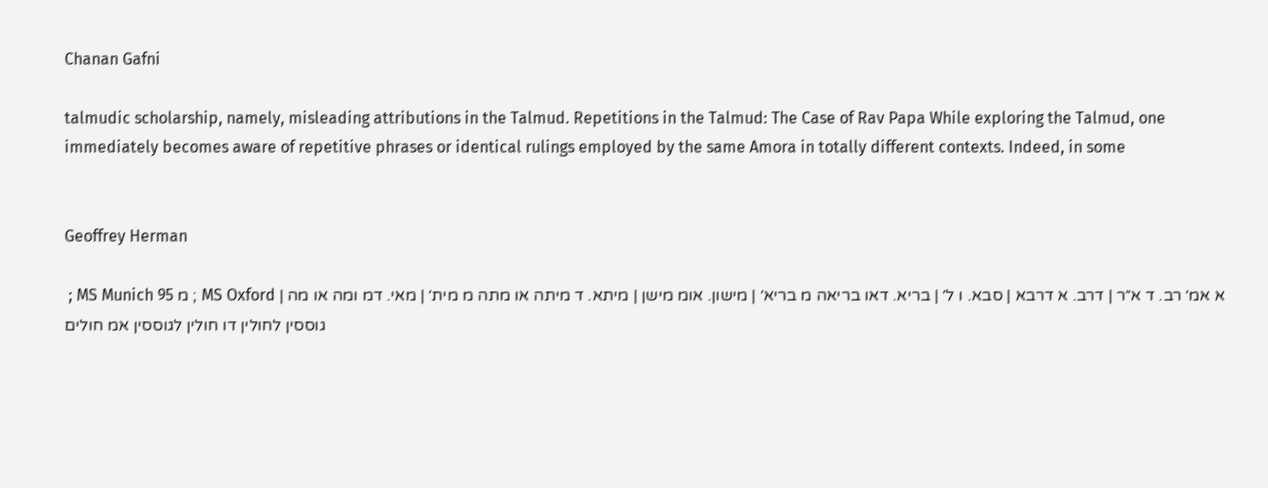Chanan Gafni

talmudic scholarship, namely, misleading attributions in the Talmud. Repetitions in the Talmud: The Case of Rav Papa While exploring the Talmud, one immediately becomes aware of repetitive phrases or identical rulings employed by the same Amora in totally different contexts. Indeed, in some


Geoffrey Herman

 ; MS Munich 95 מ ; MS Oxford א אמ׳ רב. ד א״ר | דרב. א דרבא | סבא. ו ל׳ | בריא. דאו בריאה מ בריא׳ | מישון. אומ מישן | מיתא. ד מיתה או מתה מ מית׳ | מאי. דמ ומה או מה | גוססין לחולין דו חולין לגוססין אמ חולים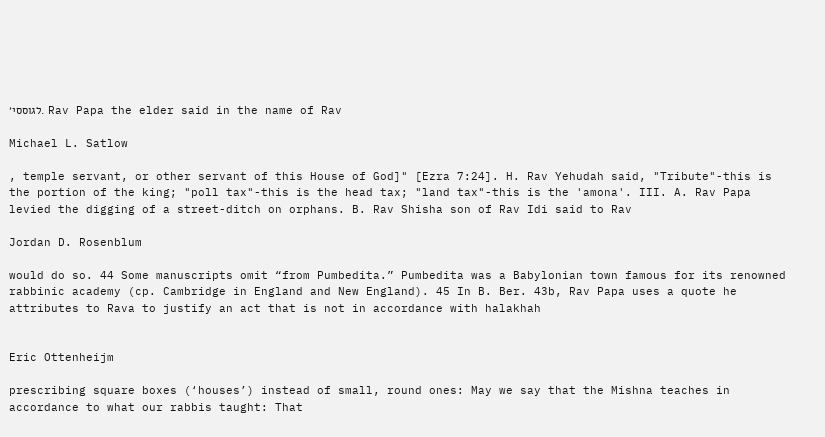לגוססי׳. Rav Papa the elder said in the name of Rav

Michael L. Satlow

, temple servant, or other servant of this House of God]" [Ezra 7:24]. H. Rav Yehudah said, "Tribute"-this is the portion of the king; "poll tax"-this is the head tax; "land tax"-this is the 'amona'. III. A. Rav Papa levied the digging of a street-ditch on orphans. B. Rav Shisha son of Rav Idi said to Rav

Jordan D. Rosenblum

would do so. 44 Some manuscripts omit “from Pumbedita.” Pumbedita was a Babylonian town famous for its renowned rabbinic academy (cp. Cambridge in England and New England). 45 In B. Ber. 43b, Rav Papa uses a quote he attributes to Rava to justify an act that is not in accordance with halakhah


Eric Ottenheijm

prescribing square boxes (‘houses’) instead of small, round ones: May we say that the Mishna teaches in accordance to what our rabbis taught: That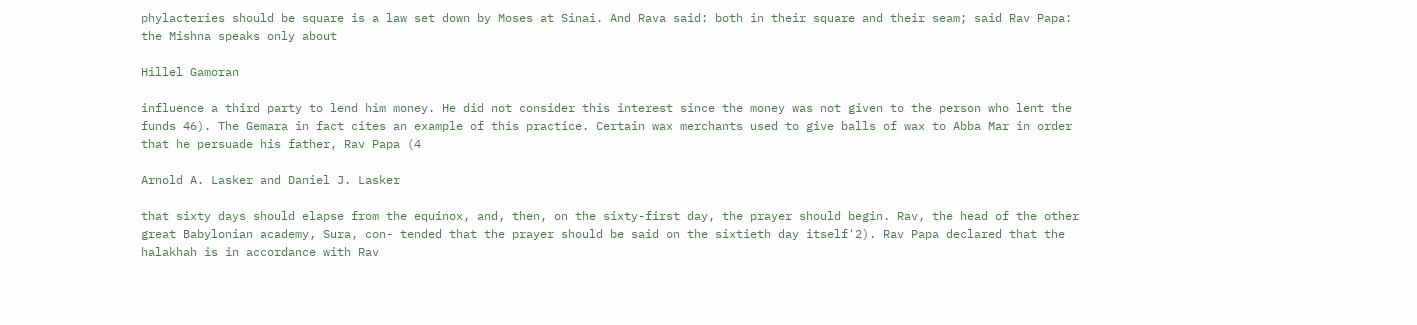phylacteries should be square is a law set down by Moses at Sinai. And Rava said: both in their square and their seam; said Rav Papa: the Mishna speaks only about

Hillel Gamoran

influence a third party to lend him money. He did not consider this interest since the money was not given to the person who lent the funds 46). The Gemara in fact cites an example of this practice. Certain wax merchants used to give balls of wax to Abba Mar in order that he persuade his father, Rav Papa (4

Arnold A. Lasker and Daniel J. Lasker

that sixty days should elapse from the equinox, and, then, on the sixty-first day, the prayer should begin. Rav, the head of the other great Babylonian academy, Sura, con- tended that the prayer should be said on the sixtieth day itself'2). Rav Papa declared that the halakhah is in accordance with Rav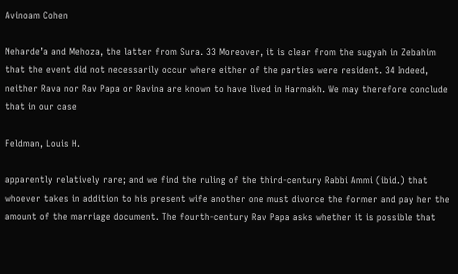Avinoam Cohen

Neharde’a and Mehoza, the latter from Sura. 33 Moreover, it is clear from the sugyah in Zebahim that the event did not necessarily occur where either of the parties were resident. 34 Indeed, neither Rava nor Rav Papa or Ravina are known to have lived in Harmakh. We may therefore conclude that in our case

Feldman, Louis H.

apparently relatively rare; and we find the ruling of the third-century Rabbi Ammi (ibid.) that whoever takes in addition to his present wife another one must divorce the former and pay her the amount of the marriage document. The fourth-century Rav Papa asks whether it is possible that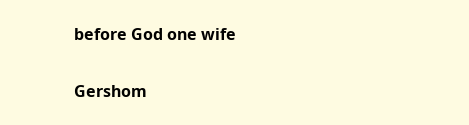before God one wife

Gershom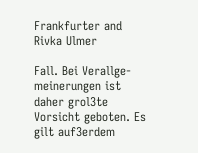Frankfurter and Rivka Ulmer

Fall. Bei Verallge- meinerungen ist daher grol3te Vorsicht geboten. Es gilt auf3erdem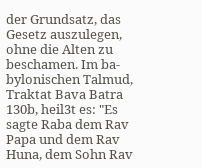der Grundsatz, das Gesetz auszulegen, ohne die Alten zu beschamen. Im ba- bylonischen Talmud, Traktat Bava Batra 130b, heil3t es: "Es sagte Raba dem Rav Papa und dem Rav Huna, dem Sohn Rav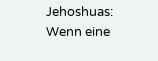Jehoshuas: Wenn eine